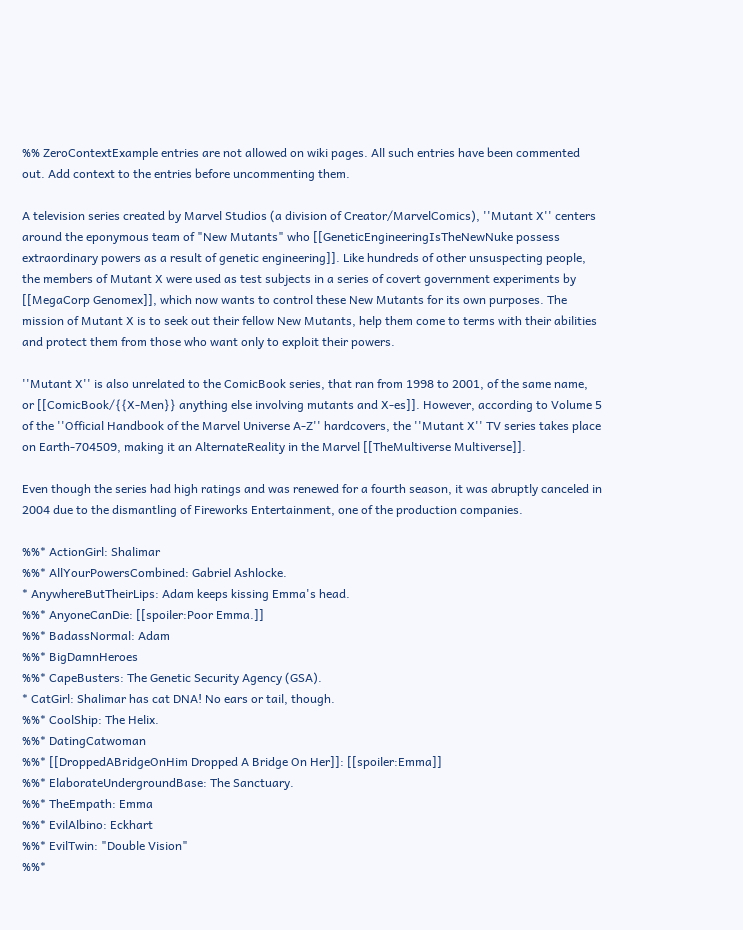%% ZeroContextExample entries are not allowed on wiki pages. All such entries have been commented out. Add context to the entries before uncommenting them.

A television series created by Marvel Studios (a division of Creator/MarvelComics), ''Mutant X'' centers around the eponymous team of "New Mutants" who [[GeneticEngineeringIsTheNewNuke possess extraordinary powers as a result of genetic engineering]]. Like hundreds of other unsuspecting people, the members of Mutant X were used as test subjects in a series of covert government experiments by [[MegaCorp Genomex]], which now wants to control these New Mutants for its own purposes. The mission of Mutant X is to seek out their fellow New Mutants, help them come to terms with their abilities and protect them from those who want only to exploit their powers.

''Mutant X'' is also unrelated to the ComicBook series, that ran from 1998 to 2001, of the same name, or [[ComicBook/{{X-Men}} anything else involving mutants and X-es]]. However, according to Volume 5 of the ''Official Handbook of the Marvel Universe A-Z'' hardcovers, the ''Mutant X'' TV series takes place on Earth-704509, making it an AlternateReality in the Marvel [[TheMultiverse Multiverse]].

Even though the series had high ratings and was renewed for a fourth season, it was abruptly canceled in 2004 due to the dismantling of Fireworks Entertainment, one of the production companies.

%%* ActionGirl: Shalimar
%%* AllYourPowersCombined: Gabriel Ashlocke.
* AnywhereButTheirLips: Adam keeps kissing Emma's head.
%%* AnyoneCanDie: [[spoiler:Poor Emma.]]
%%* BadassNormal: Adam
%%* BigDamnHeroes
%%* CapeBusters: The Genetic Security Agency (GSA).
* CatGirl: Shalimar has cat DNA! No ears or tail, though.
%%* CoolShip: The Helix.
%%* DatingCatwoman
%%* [[DroppedABridgeOnHim Dropped A Bridge On Her]]: [[spoiler:Emma]]
%%* ElaborateUndergroundBase: The Sanctuary.
%%* TheEmpath: Emma
%%* EvilAlbino: Eckhart
%%* EvilTwin: "Double Vision"
%%*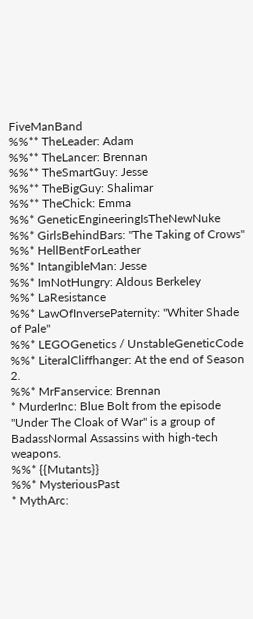FiveManBand
%%** TheLeader: Adam
%%** TheLancer: Brennan
%%** TheSmartGuy: Jesse
%%** TheBigGuy: Shalimar
%%** TheChick: Emma
%%* GeneticEngineeringIsTheNewNuke
%%* GirlsBehindBars: "The Taking of Crows"
%%* HellBentForLeather
%%* IntangibleMan: Jesse
%%* ImNotHungry: Aldous Berkeley
%%* LaResistance
%%* LawOfInversePaternity: "Whiter Shade of Pale"
%%* LEGOGenetics / UnstableGeneticCode
%%* LiteralCliffhanger: At the end of Season 2.
%%* MrFanservice: Brennan
* MurderInc: Blue Bolt from the episode "Under The Cloak of War" is a group of BadassNormal Assassins with high-tech weapons.
%%* {{Mutants}}
%%* MysteriousPast
* MythArc: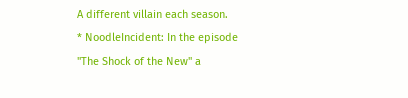A different villain each season.
* NoodleIncident: In the episode "The Shock of the New" a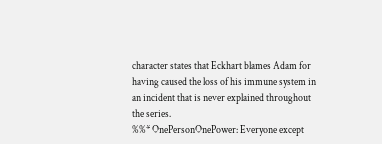character states that Eckhart blames Adam for having caused the loss of his immune system in an incident that is never explained throughout the series.
%%* OnePersonOnePower: Everyone except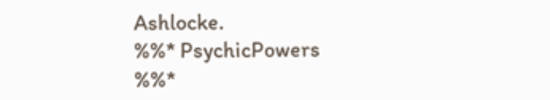Ashlocke.
%%* PsychicPowers
%%*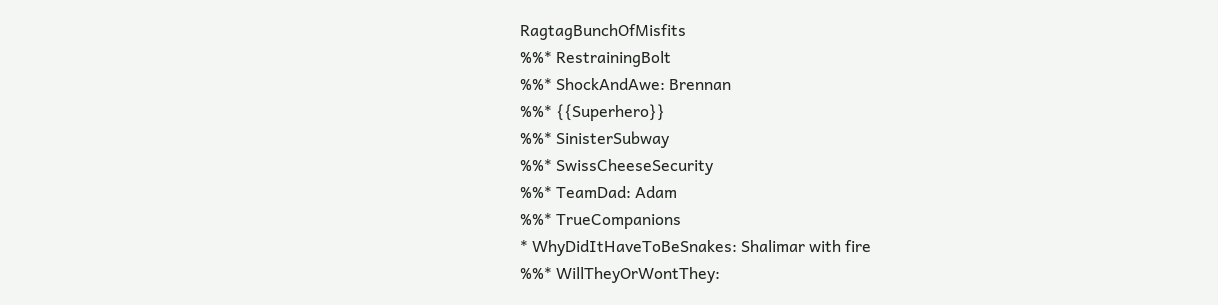RagtagBunchOfMisfits
%%* RestrainingBolt
%%* ShockAndAwe: Brennan
%%* {{Superhero}}
%%* SinisterSubway
%%* SwissCheeseSecurity
%%* TeamDad: Adam
%%* TrueCompanions
* WhyDidItHaveToBeSnakes: Shalimar with fire
%%* WillTheyOrWontThey: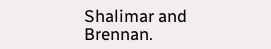Shalimar and Brennan.